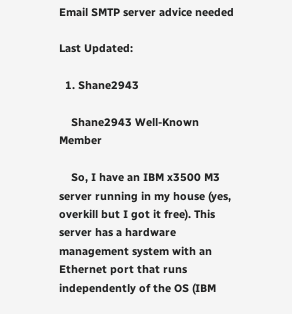Email SMTP server advice needed

Last Updated:

  1. Shane2943

    Shane2943 Well-Known Member

    So, I have an IBM x3500 M3 server running in my house (yes, overkill but I got it free). This server has a hardware management system with an Ethernet port that runs independently of the OS (IBM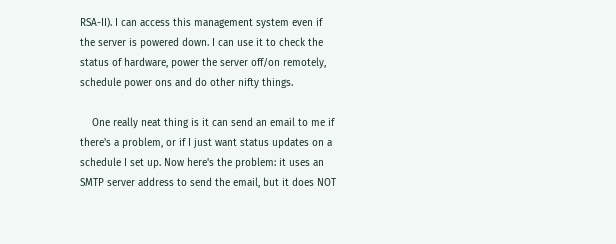RSA-II). I can access this management system even if the server is powered down. I can use it to check the status of hardware, power the server off/on remotely, schedule power ons and do other nifty things.

    One really neat thing is it can send an email to me if there's a problem, or if I just want status updates on a schedule I set up. Now here's the problem: it uses an SMTP server address to send the email, but it does NOT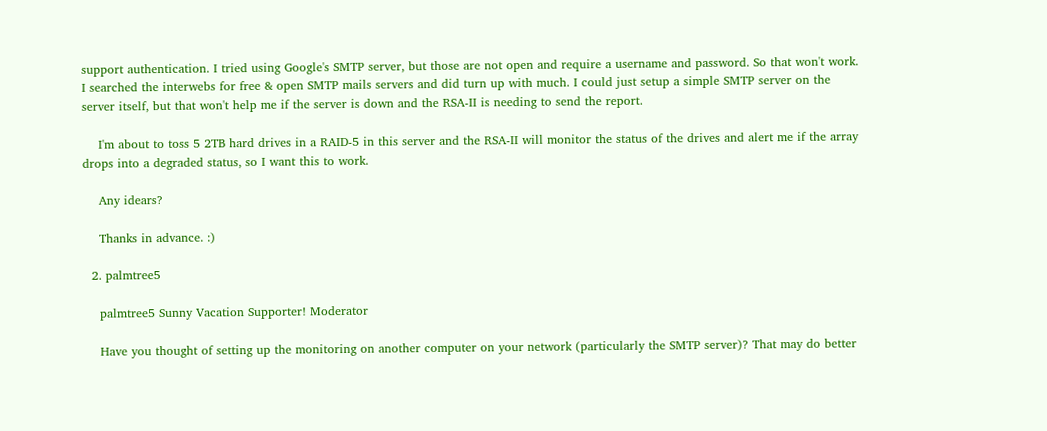support authentication. I tried using Google's SMTP server, but those are not open and require a username and password. So that won't work. I searched the interwebs for free & open SMTP mails servers and did turn up with much. I could just setup a simple SMTP server on the server itself, but that won't help me if the server is down and the RSA-II is needing to send the report.

    I'm about to toss 5 2TB hard drives in a RAID-5 in this server and the RSA-II will monitor the status of the drives and alert me if the array drops into a degraded status, so I want this to work.

    Any idears?

    Thanks in advance. :)

  2. palmtree5

    palmtree5 Sunny Vacation Supporter! Moderator

    Have you thought of setting up the monitoring on another computer on your network (particularly the SMTP server)? That may do better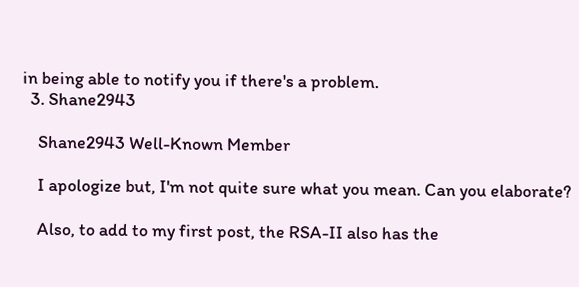in being able to notify you if there's a problem.
  3. Shane2943

    Shane2943 Well-Known Member

    I apologize but, I'm not quite sure what you mean. Can you elaborate?

    Also, to add to my first post, the RSA-II also has the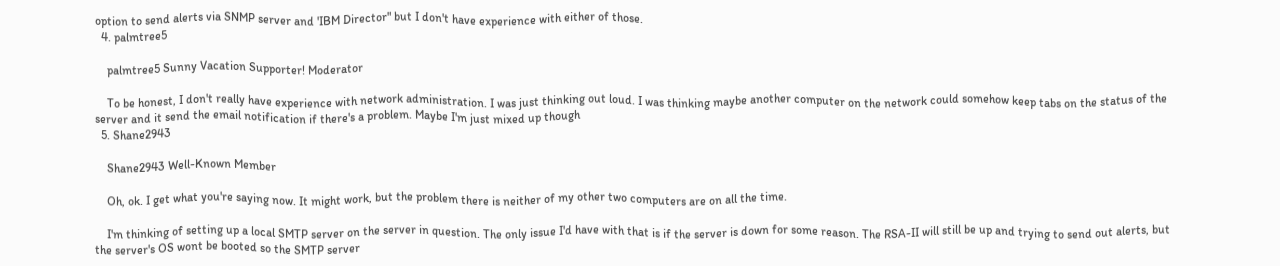option to send alerts via SNMP server and 'IBM Director" but I don't have experience with either of those.
  4. palmtree5

    palmtree5 Sunny Vacation Supporter! Moderator

    To be honest, I don't really have experience with network administration. I was just thinking out loud. I was thinking maybe another computer on the network could somehow keep tabs on the status of the server and it send the email notification if there's a problem. Maybe I'm just mixed up though
  5. Shane2943

    Shane2943 Well-Known Member

    Oh, ok. I get what you're saying now. It might work, but the problem there is neither of my other two computers are on all the time.

    I'm thinking of setting up a local SMTP server on the server in question. The only issue I'd have with that is if the server is down for some reason. The RSA-II will still be up and trying to send out alerts, but the server's OS wont be booted so the SMTP server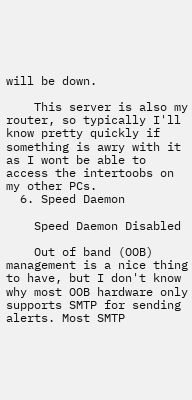will be down.

    This server is also my router, so typically I'll know pretty quickly if something is awry with it as I wont be able to access the intertoobs on my other PCs.
  6. Speed Daemon

    Speed Daemon Disabled

    Out of band (OOB) management is a nice thing to have, but I don't know why most OOB hardware only supports SMTP for sending alerts. Most SMTP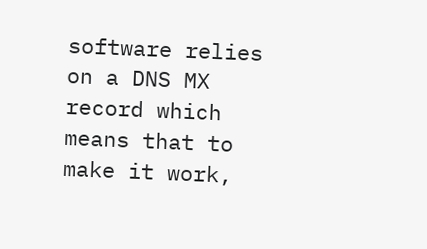software relies on a DNS MX record which means that to make it work,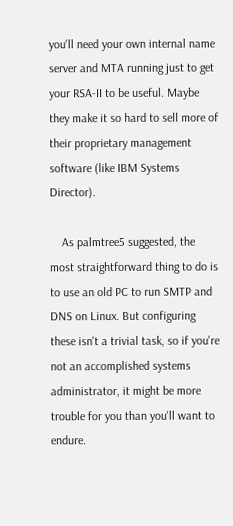you'll need your own internal name server and MTA running just to get your RSA-II to be useful. Maybe they make it so hard to sell more of their proprietary management software (like IBM Systems Director).

    As palmtree5 suggested, the most straightforward thing to do is to use an old PC to run SMTP and DNS on Linux. But configuring these isn't a trivial task, so if you're not an accomplished systems administrator, it might be more trouble for you than you'll want to endure.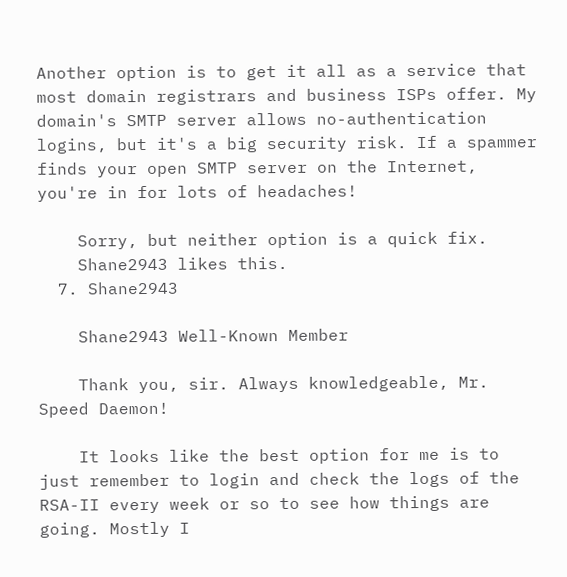Another option is to get it all as a service that most domain registrars and business ISPs offer. My domain's SMTP server allows no-authentication logins, but it's a big security risk. If a spammer finds your open SMTP server on the Internet, you're in for lots of headaches!

    Sorry, but neither option is a quick fix.
    Shane2943 likes this.
  7. Shane2943

    Shane2943 Well-Known Member

    Thank you, sir. Always knowledgeable, Mr. Speed Daemon!

    It looks like the best option for me is to just remember to login and check the logs of the RSA-II every week or so to see how things are going. Mostly I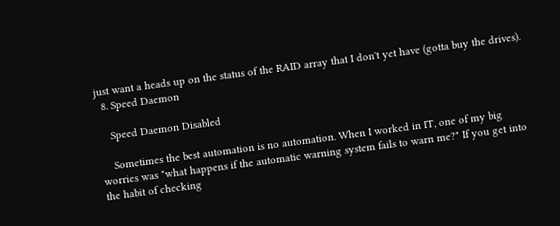just want a heads up on the status of the RAID array that I don't yet have (gotta buy the drives).
  8. Speed Daemon

    Speed Daemon Disabled

    Sometimes the best automation is no automation. When I worked in IT, one of my big worries was "what happens if the automatic warning system fails to warn me?" If you get into the habit of checking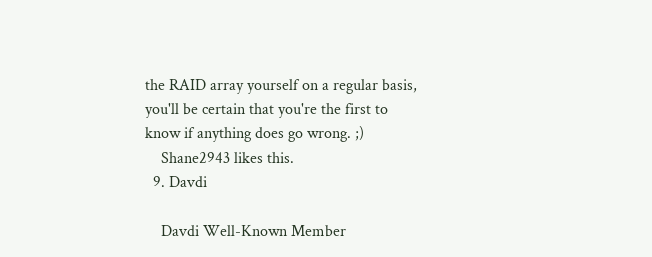the RAID array yourself on a regular basis, you'll be certain that you're the first to know if anything does go wrong. ;)
    Shane2943 likes this.
  9. Davdi

    Davdi Well-Known Member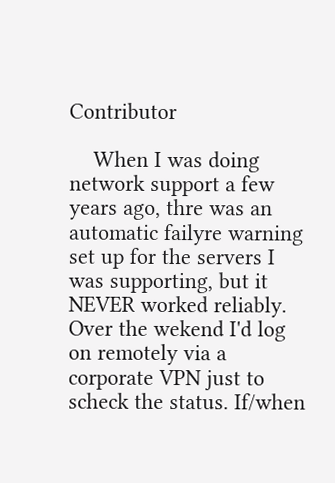Contributor

    When I was doing network support a few years ago, thre was an automatic failyre warning set up for the servers I was supporting, but it NEVER worked reliably. Over the wekend I'd log on remotely via a corporate VPN just to scheck the status. If/when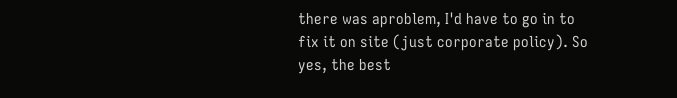there was aproblem, I'd have to go in to fix it on site (just corporate policy). So yes, the best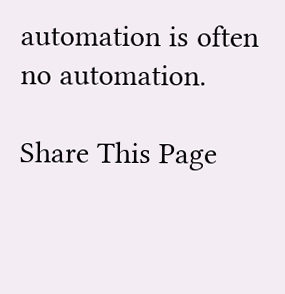automation is often no automation.

Share This Page